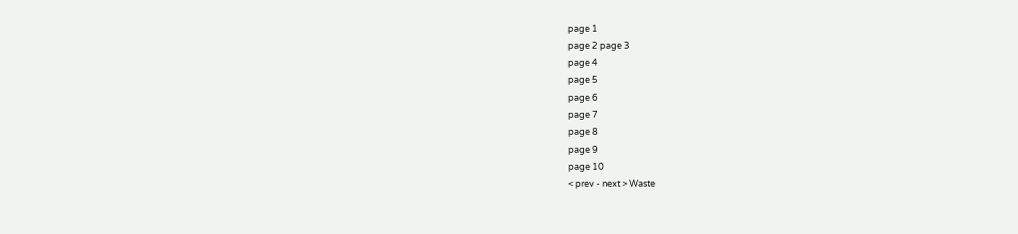page 1
page 2 page 3
page 4
page 5
page 6
page 7
page 8
page 9
page 10
< prev - next > Waste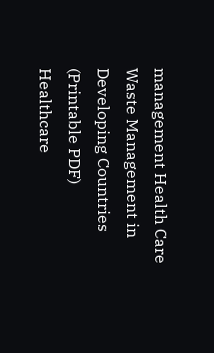management Health Care Waste Management in Developing Countries (Printable PDF)
Healthcare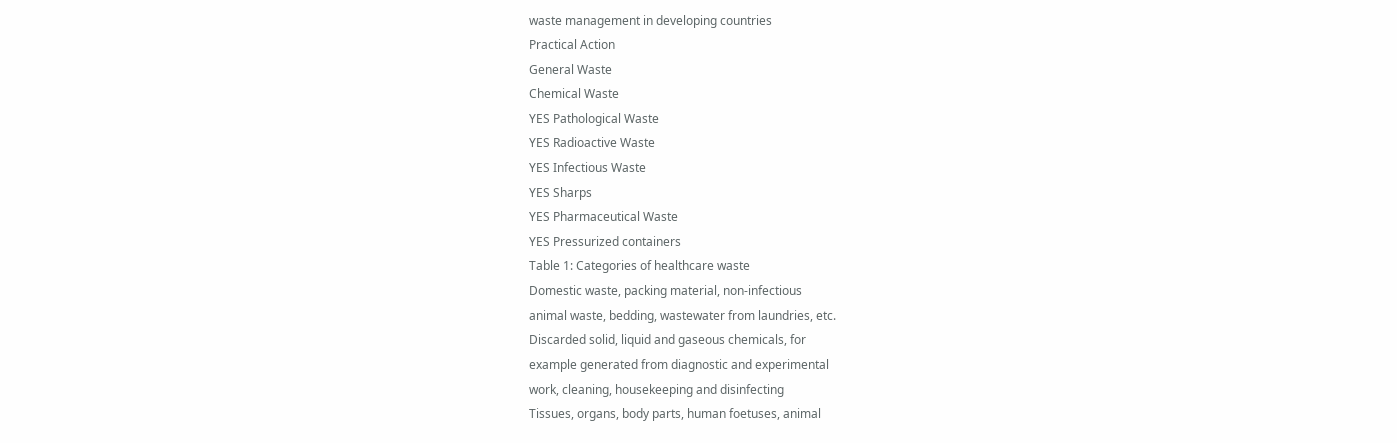waste management in developing countries
Practical Action
General Waste
Chemical Waste
YES Pathological Waste
YES Radioactive Waste
YES Infectious Waste
YES Sharps
YES Pharmaceutical Waste
YES Pressurized containers
Table 1: Categories of healthcare waste
Domestic waste, packing material, non-infectious
animal waste, bedding, wastewater from laundries, etc.
Discarded solid, liquid and gaseous chemicals, for
example generated from diagnostic and experimental
work, cleaning, housekeeping and disinfecting
Tissues, organs, body parts, human foetuses, animal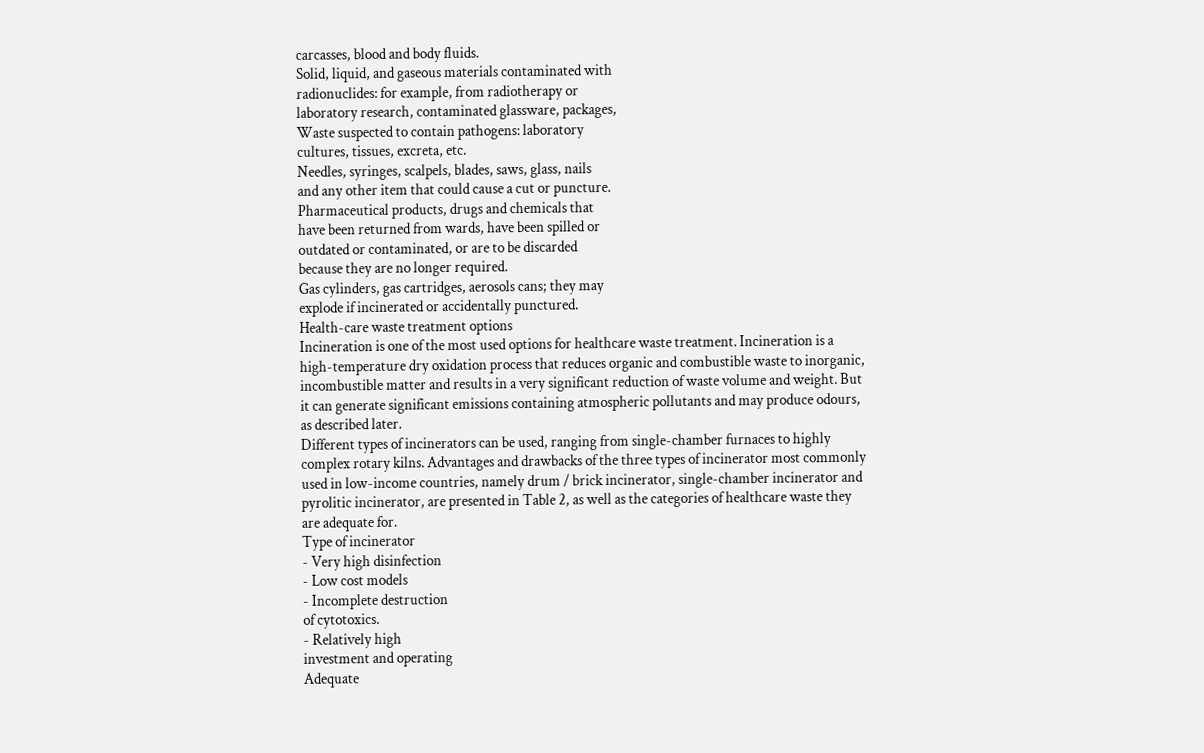carcasses, blood and body fluids.
Solid, liquid, and gaseous materials contaminated with
radionuclides: for example, from radiotherapy or
laboratory research, contaminated glassware, packages,
Waste suspected to contain pathogens: laboratory
cultures, tissues, excreta, etc.
Needles, syringes, scalpels, blades, saws, glass, nails
and any other item that could cause a cut or puncture.
Pharmaceutical products, drugs and chemicals that
have been returned from wards, have been spilled or
outdated or contaminated, or are to be discarded
because they are no longer required.
Gas cylinders, gas cartridges, aerosols cans; they may
explode if incinerated or accidentally punctured.
Health-care waste treatment options
Incineration is one of the most used options for healthcare waste treatment. Incineration is a
high-temperature dry oxidation process that reduces organic and combustible waste to inorganic,
incombustible matter and results in a very significant reduction of waste volume and weight. But
it can generate significant emissions containing atmospheric pollutants and may produce odours,
as described later.
Different types of incinerators can be used, ranging from single-chamber furnaces to highly
complex rotary kilns. Advantages and drawbacks of the three types of incinerator most commonly
used in low-income countries, namely drum / brick incinerator, single-chamber incinerator and
pyrolitic incinerator, are presented in Table 2, as well as the categories of healthcare waste they
are adequate for.
Type of incinerator
- Very high disinfection
- Low cost models
- Incomplete destruction
of cytotoxics.
- Relatively high
investment and operating
Adequate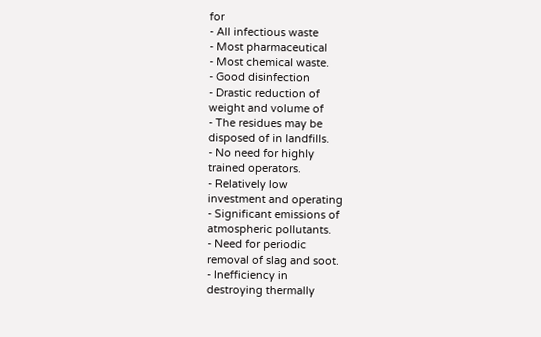for
- All infectious waste
- Most pharmaceutical
- Most chemical waste.
- Good disinfection
- Drastic reduction of
weight and volume of
- The residues may be
disposed of in landfills.
- No need for highly
trained operators.
- Relatively low
investment and operating
- Significant emissions of
atmospheric pollutants.
- Need for periodic
removal of slag and soot.
- Inefficiency in
destroying thermally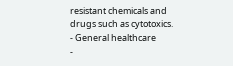resistant chemicals and
drugs such as cytotoxics.
- General healthcare
-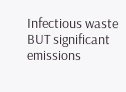Infectious waste
BUT significant emissions